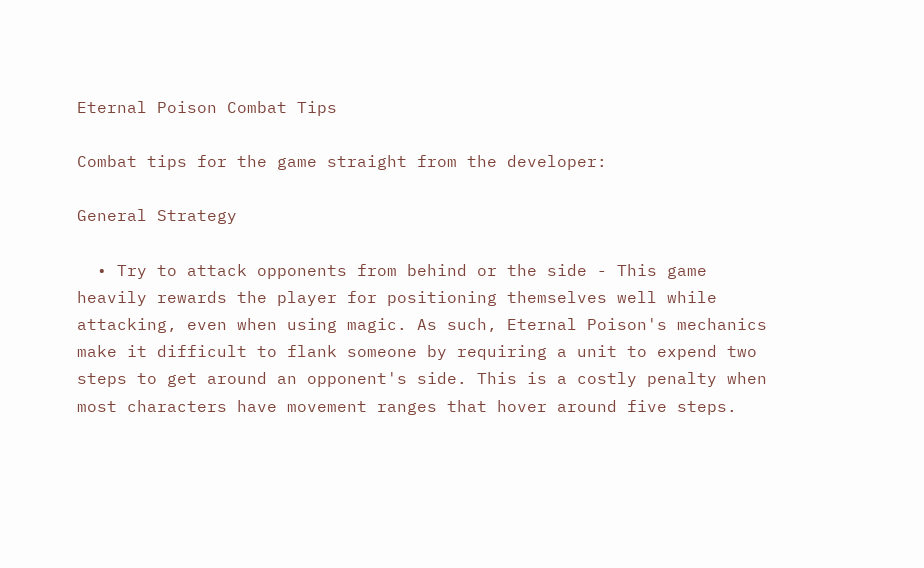Eternal Poison Combat Tips

Combat tips for the game straight from the developer:

General Strategy

  • Try to attack opponents from behind or the side - This game heavily rewards the player for positioning themselves well while attacking, even when using magic. As such, Eternal Poison's mechanics make it difficult to flank someone by requiring a unit to expend two steps to get around an opponent's side. This is a costly penalty when most characters have movement ranges that hover around five steps.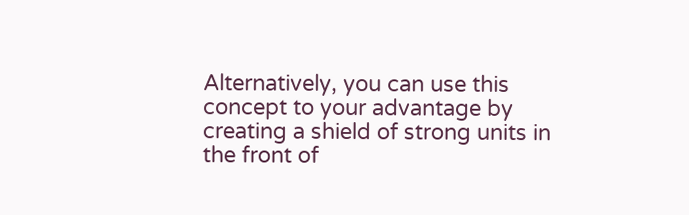Alternatively, you can use this concept to your advantage by creating a shield of strong units in the front of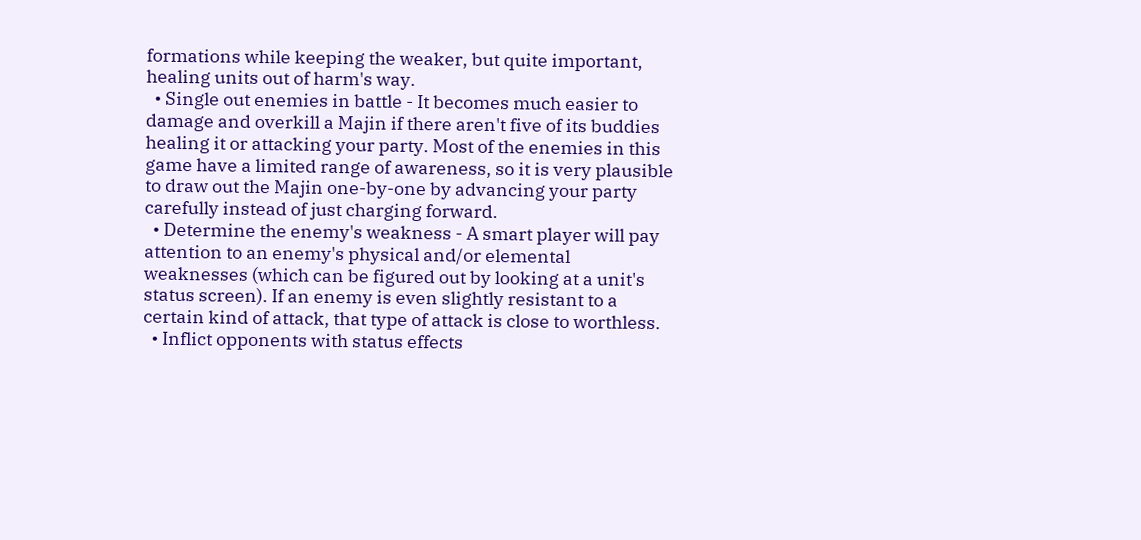formations while keeping the weaker, but quite important, healing units out of harm's way.
  • Single out enemies in battle - It becomes much easier to damage and overkill a Majin if there aren't five of its buddies healing it or attacking your party. Most of the enemies in this game have a limited range of awareness, so it is very plausible to draw out the Majin one-by-one by advancing your party carefully instead of just charging forward.
  • Determine the enemy's weakness - A smart player will pay attention to an enemy's physical and/or elemental weaknesses (which can be figured out by looking at a unit's status screen). If an enemy is even slightly resistant to a certain kind of attack, that type of attack is close to worthless.
  • Inflict opponents with status effects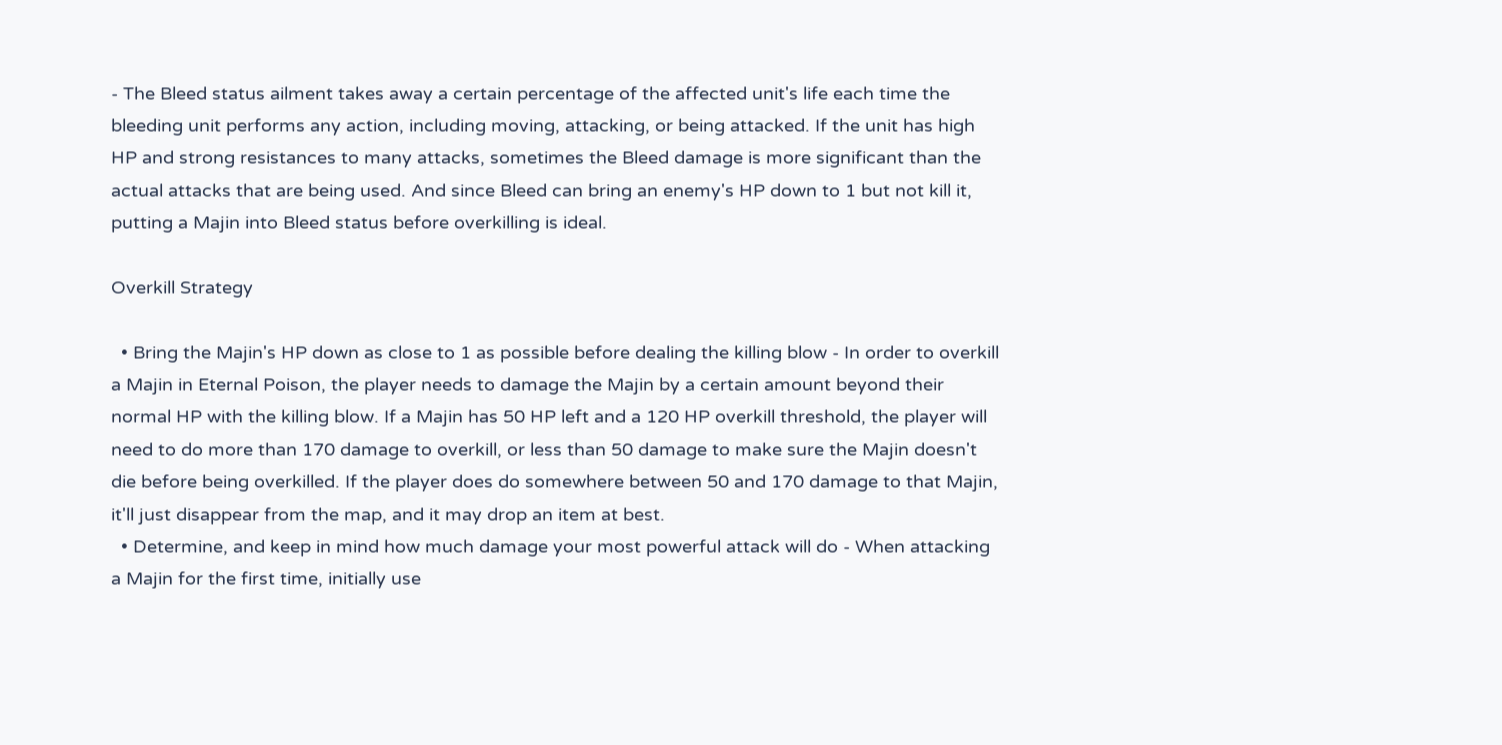- The Bleed status ailment takes away a certain percentage of the affected unit's life each time the bleeding unit performs any action, including moving, attacking, or being attacked. If the unit has high HP and strong resistances to many attacks, sometimes the Bleed damage is more significant than the actual attacks that are being used. And since Bleed can bring an enemy's HP down to 1 but not kill it, putting a Majin into Bleed status before overkilling is ideal.

Overkill Strategy

  • Bring the Majin's HP down as close to 1 as possible before dealing the killing blow - In order to overkill a Majin in Eternal Poison, the player needs to damage the Majin by a certain amount beyond their normal HP with the killing blow. If a Majin has 50 HP left and a 120 HP overkill threshold, the player will need to do more than 170 damage to overkill, or less than 50 damage to make sure the Majin doesn't die before being overkilled. If the player does do somewhere between 50 and 170 damage to that Majin, it'll just disappear from the map, and it may drop an item at best.
  • Determine, and keep in mind how much damage your most powerful attack will do - When attacking a Majin for the first time, initially use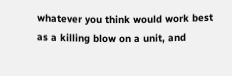whatever you think would work best as a killing blow on a unit, and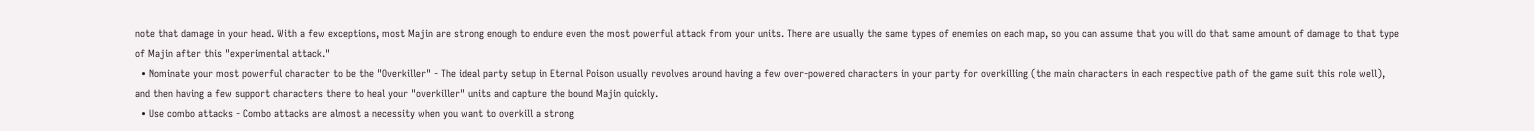note that damage in your head. With a few exceptions, most Majin are strong enough to endure even the most powerful attack from your units. There are usually the same types of enemies on each map, so you can assume that you will do that same amount of damage to that type of Majin after this "experimental attack."
  • Nominate your most powerful character to be the "Overkiller" - The ideal party setup in Eternal Poison usually revolves around having a few over-powered characters in your party for overkilling (the main characters in each respective path of the game suit this role well), and then having a few support characters there to heal your "overkiller" units and capture the bound Majin quickly.
  • Use combo attacks - Combo attacks are almost a necessity when you want to overkill a strong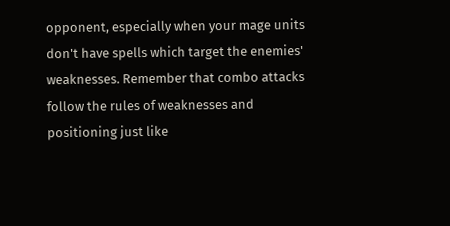opponent, especially when your mage units don't have spells which target the enemies' weaknesses. Remember that combo attacks follow the rules of weaknesses and positioning just like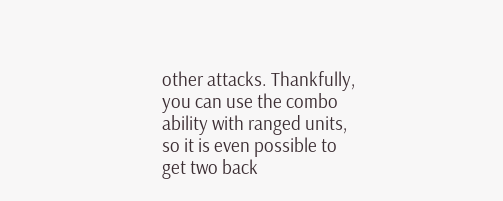other attacks. Thankfully, you can use the combo ability with ranged units, so it is even possible to get two back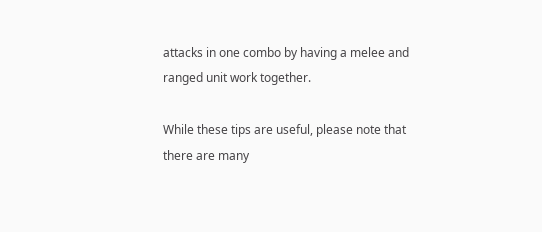attacks in one combo by having a melee and ranged unit work together.

While these tips are useful, please note that there are many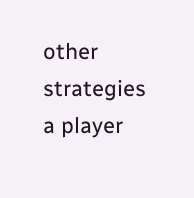other strategies a player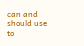can and should use to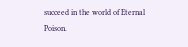succeed in the world of Eternal Poison.